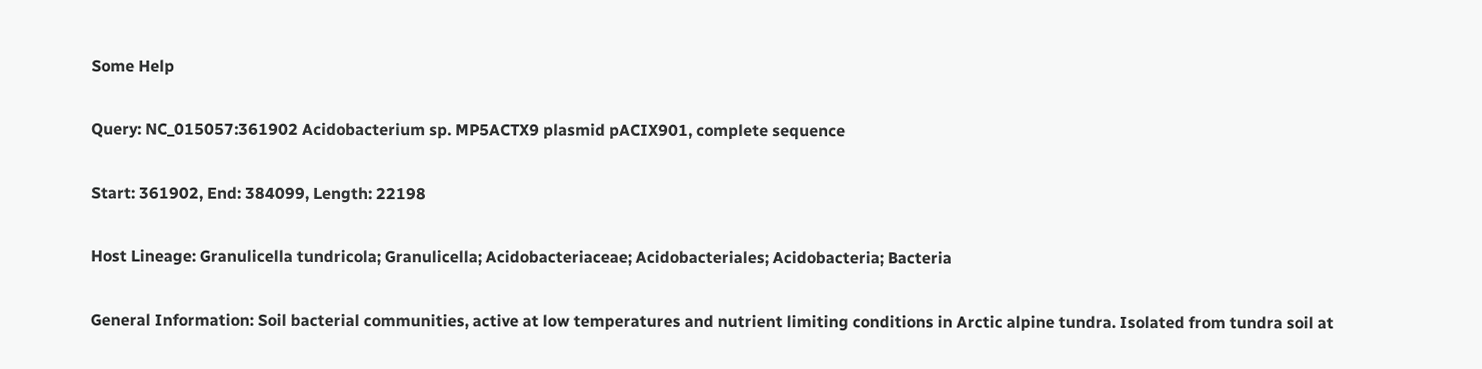Some Help

Query: NC_015057:361902 Acidobacterium sp. MP5ACTX9 plasmid pACIX901, complete sequence

Start: 361902, End: 384099, Length: 22198

Host Lineage: Granulicella tundricola; Granulicella; Acidobacteriaceae; Acidobacteriales; Acidobacteria; Bacteria

General Information: Soil bacterial communities, active at low temperatures and nutrient limiting conditions in Arctic alpine tundra. Isolated from tundra soil at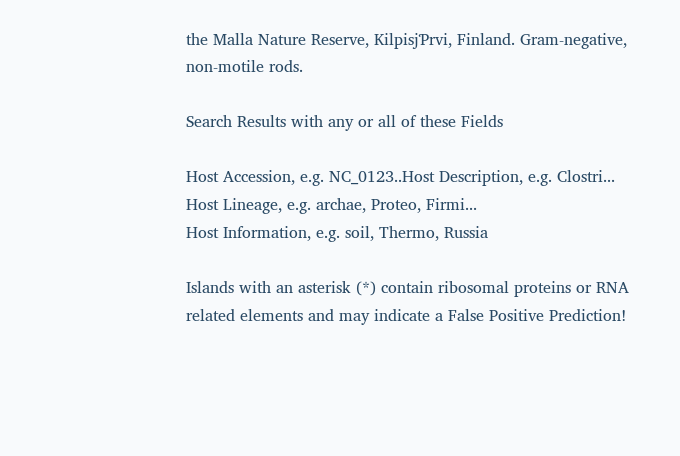the Malla Nature Reserve, KilpisjƤrvi, Finland. Gram-negative, non-motile rods.

Search Results with any or all of these Fields

Host Accession, e.g. NC_0123..Host Description, e.g. Clostri...
Host Lineage, e.g. archae, Proteo, Firmi...
Host Information, e.g. soil, Thermo, Russia

Islands with an asterisk (*) contain ribosomal proteins or RNA related elements and may indicate a False Positive Prediction!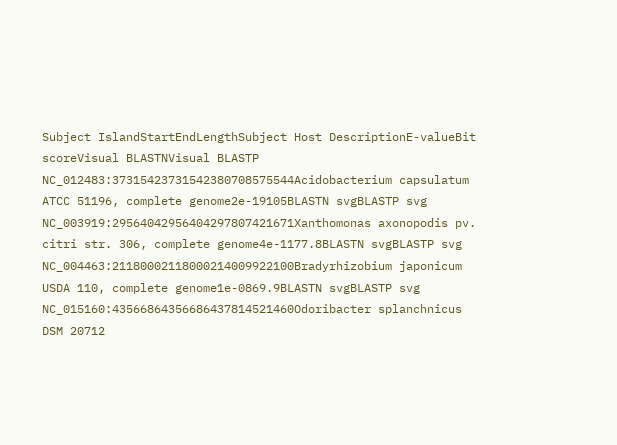Subject IslandStartEndLengthSubject Host DescriptionE-valueBit scoreVisual BLASTNVisual BLASTP
NC_012483:37315423731542380708575544Acidobacterium capsulatum ATCC 51196, complete genome2e-19105BLASTN svgBLASTP svg
NC_003919:29564042956404297807421671Xanthomonas axonopodis pv. citri str. 306, complete genome4e-1177.8BLASTN svgBLASTP svg
NC_004463:21180002118000214009922100Bradyrhizobium japonicum USDA 110, complete genome1e-0869.9BLASTN svgBLASTP svg
NC_015160:43566864356686437814521460Odoribacter splanchnicus DSM 20712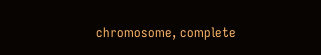chromosome, complete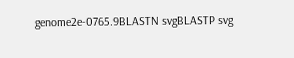genome2e-0765.9BLASTN svgBLASTP svg